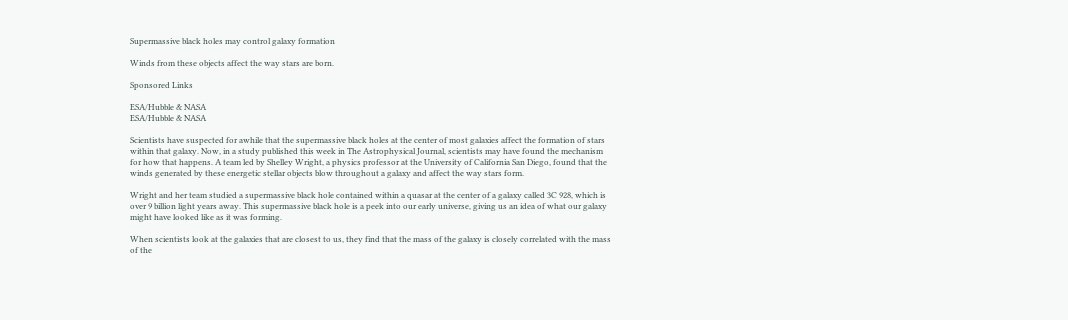Supermassive black holes may control galaxy formation

Winds from these objects affect the way stars are born.

Sponsored Links

ESA/Hubble & NASA
ESA/Hubble & NASA

Scientists have suspected for awhile that the supermassive black holes at the center of most galaxies affect the formation of stars within that galaxy. Now, in a study published this week in The Astrophysical Journal, scientists may have found the mechanism for how that happens. A team led by Shelley Wright, a physics professor at the University of California San Diego, found that the winds generated by these energetic stellar objects blow throughout a galaxy and affect the way stars form.

Wright and her team studied a supermassive black hole contained within a quasar at the center of a galaxy called 3C 928, which is over 9 billion light years away. This supermassive black hole is a peek into our early universe, giving us an idea of what our galaxy might have looked like as it was forming.

When scientists look at the galaxies that are closest to us, they find that the mass of the galaxy is closely correlated with the mass of the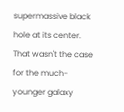supermassive black hole at its center. That wasn't the case for the much-younger galaxy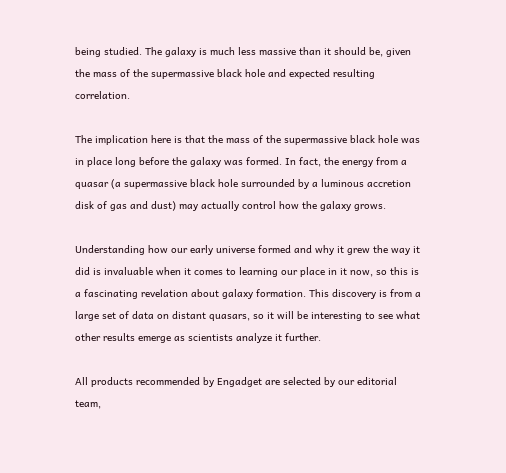being studied. The galaxy is much less massive than it should be, given the mass of the supermassive black hole and expected resulting correlation.

The implication here is that the mass of the supermassive black hole was in place long before the galaxy was formed. In fact, the energy from a quasar (a supermassive black hole surrounded by a luminous accretion disk of gas and dust) may actually control how the galaxy grows.

Understanding how our early universe formed and why it grew the way it did is invaluable when it comes to learning our place in it now, so this is a fascinating revelation about galaxy formation. This discovery is from a large set of data on distant quasars, so it will be interesting to see what other results emerge as scientists analyze it further.

All products recommended by Engadget are selected by our editorial team,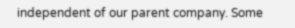independent of our parent company. Some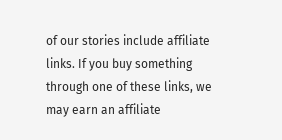of our stories include affiliate links. If you buy something through one of these links, we may earn an affiliate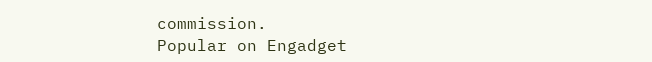commission.
Popular on Engadget